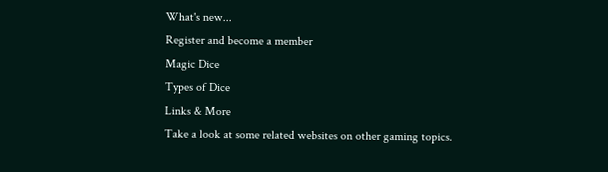What's new...
Register and become a member
Magic Dice
Types of Dice
Links & More
Take a look at some related websites on other gaming topics.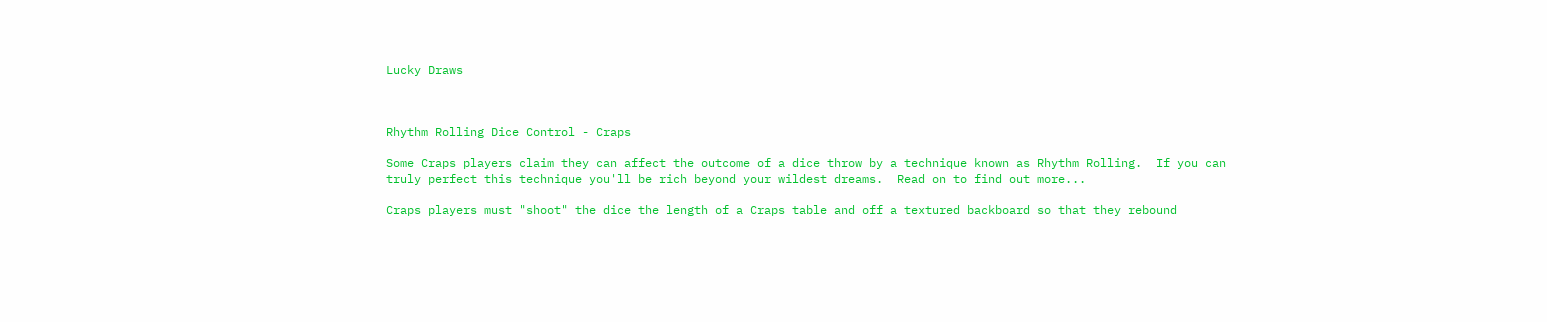Lucky Draws



Rhythm Rolling Dice Control - Craps

Some Craps players claim they can affect the outcome of a dice throw by a technique known as Rhythm Rolling.  If you can truly perfect this technique you'll be rich beyond your wildest dreams.  Read on to find out more...

Craps players must "shoot" the dice the length of a Craps table and off a textured backboard so that they rebound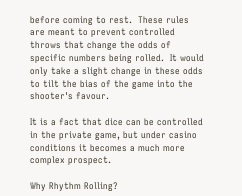before coming to rest.  These rules are meant to prevent controlled throws that change the odds of specific numbers being rolled.  It would only take a slight change in these odds to tilt the bias of the game into the shooter's favour.

It is a fact that dice can be controlled in the private game, but under casino conditions it becomes a much more complex prospect.

Why Rhythm Rolling?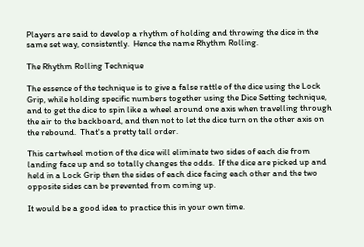Players are said to develop a rhythm of holding and throwing the dice in the same set way, consistently.  Hence the name Rhythm Rolling.

The Rhythm Rolling Technique

The essence of the technique is to give a false rattle of the dice using the Lock Grip, while holding specific numbers together using the Dice Setting technique, and to get the dice to spin like a wheel around one axis when travelling through the air to the backboard, and then not to let the dice turn on the other axis on the rebound.  That's a pretty tall order.

This cartwheel motion of the dice will eliminate two sides of each die from landing face up and so totally changes the odds.  If the dice are picked up and held in a Lock Grip then the sides of each dice facing each other and the two opposite sides can be prevented from coming up.

It would be a good idea to practice this in your own time.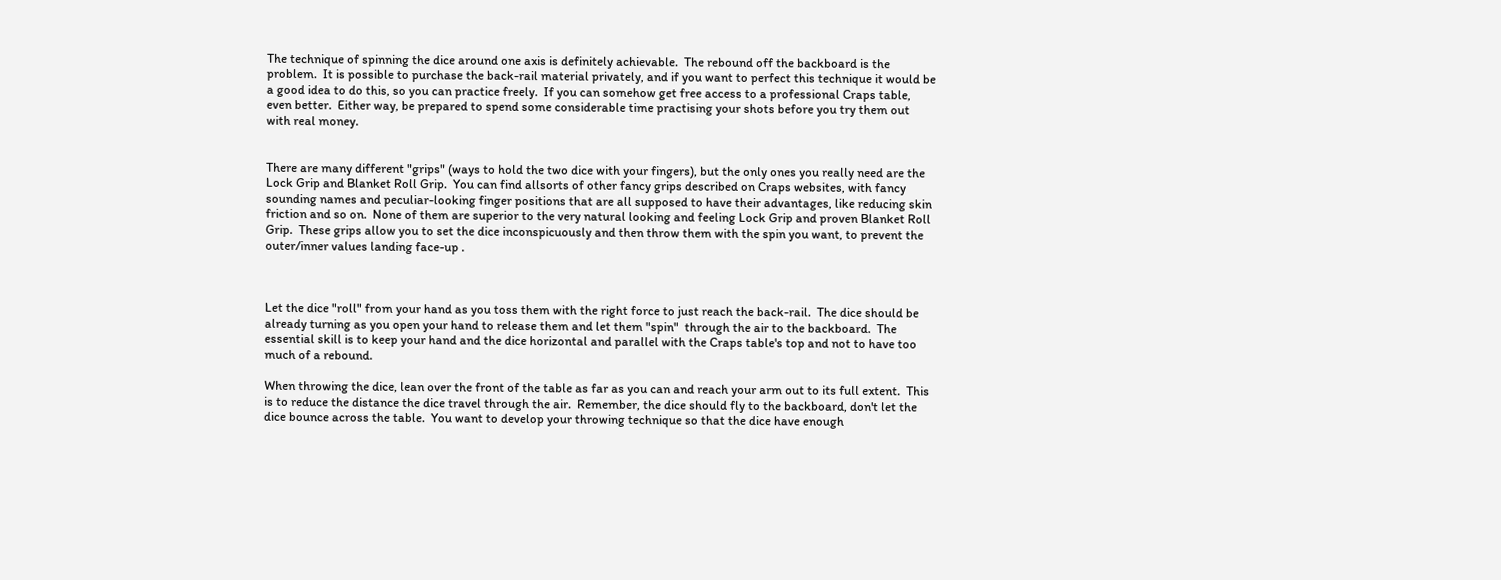The technique of spinning the dice around one axis is definitely achievable.  The rebound off the backboard is the problem.  It is possible to purchase the back-rail material privately, and if you want to perfect this technique it would be a good idea to do this, so you can practice freely.  If you can somehow get free access to a professional Craps table, even better.  Either way, be prepared to spend some considerable time practising your shots before you try them out with real money.


There are many different "grips" (ways to hold the two dice with your fingers), but the only ones you really need are the Lock Grip and Blanket Roll Grip.  You can find allsorts of other fancy grips described on Craps websites, with fancy sounding names and peculiar-looking finger positions that are all supposed to have their advantages, like reducing skin friction and so on.  None of them are superior to the very natural looking and feeling Lock Grip and proven Blanket Roll Grip.  These grips allow you to set the dice inconspicuously and then throw them with the spin you want, to prevent the outer/inner values landing face-up .



Let the dice "roll" from your hand as you toss them with the right force to just reach the back-rail.  The dice should be already turning as you open your hand to release them and let them "spin"  through the air to the backboard.  The essential skill is to keep your hand and the dice horizontal and parallel with the Craps table's top and not to have too much of a rebound.

When throwing the dice, lean over the front of the table as far as you can and reach your arm out to its full extent.  This is to reduce the distance the dice travel through the air.  Remember, the dice should fly to the backboard, don't let the dice bounce across the table.  You want to develop your throwing technique so that the dice have enough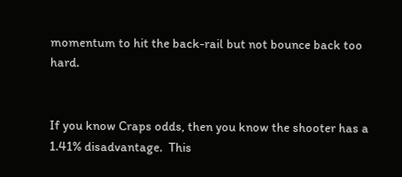momentum to hit the back-rail but not bounce back too hard.


If you know Craps odds, then you know the shooter has a 1.41% disadvantage.  This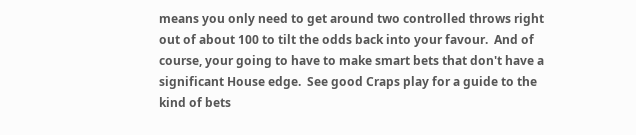means you only need to get around two controlled throws right out of about 100 to tilt the odds back into your favour.  And of course, your going to have to make smart bets that don't have a significant House edge.  See good Craps play for a guide to the kind of bets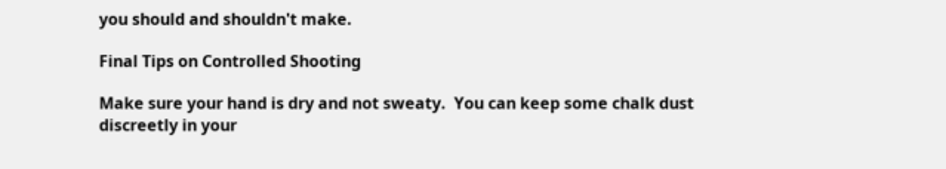you should and shouldn't make.

Final Tips on Controlled Shooting

Make sure your hand is dry and not sweaty.  You can keep some chalk dust discreetly in your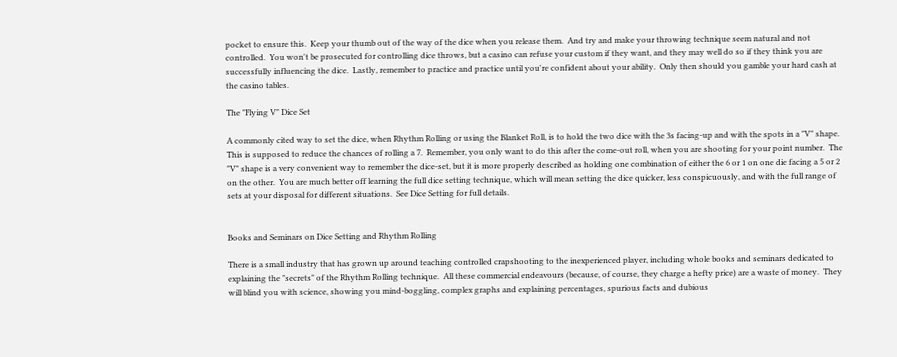pocket to ensure this.  Keep your thumb out of the way of the dice when you release them.  And try and make your throwing technique seem natural and not controlled.  You won't be prosecuted for controlling dice throws, but a casino can refuse your custom if they want, and they may well do so if they think you are successfully influencing the dice.  Lastly, remember to practice and practice until you're confident about your ability.  Only then should you gamble your hard cash at the casino tables.

The "Flying V" Dice Set

A commonly cited way to set the dice, when Rhythm Rolling or using the Blanket Roll, is to hold the two dice with the 3s facing-up and with the spots in a "V" shape.  This is supposed to reduce the chances of rolling a 7.  Remember, you only want to do this after the come-out roll, when you are shooting for your point number.  The "V" shape is a very convenient way to remember the dice-set, but it is more properly described as holding one combination of either the 6 or 1 on one die facing a 5 or 2 on the other.  You are much better off learning the full dice setting technique, which will mean setting the dice quicker, less conspicuously, and with the full range of sets at your disposal for different situations.  See Dice Setting for full details.


Books and Seminars on Dice Setting and Rhythm Rolling

There is a small industry that has grown up around teaching controlled crapshooting to the inexperienced player, including whole books and seminars dedicated to explaining the "secrets" of the Rhythm Rolling technique.  All these commercial endeavours (because, of course, they charge a hefty price) are a waste of money.  They will blind you with science, showing you mind-boggling, complex graphs and explaining percentages, spurious facts and dubious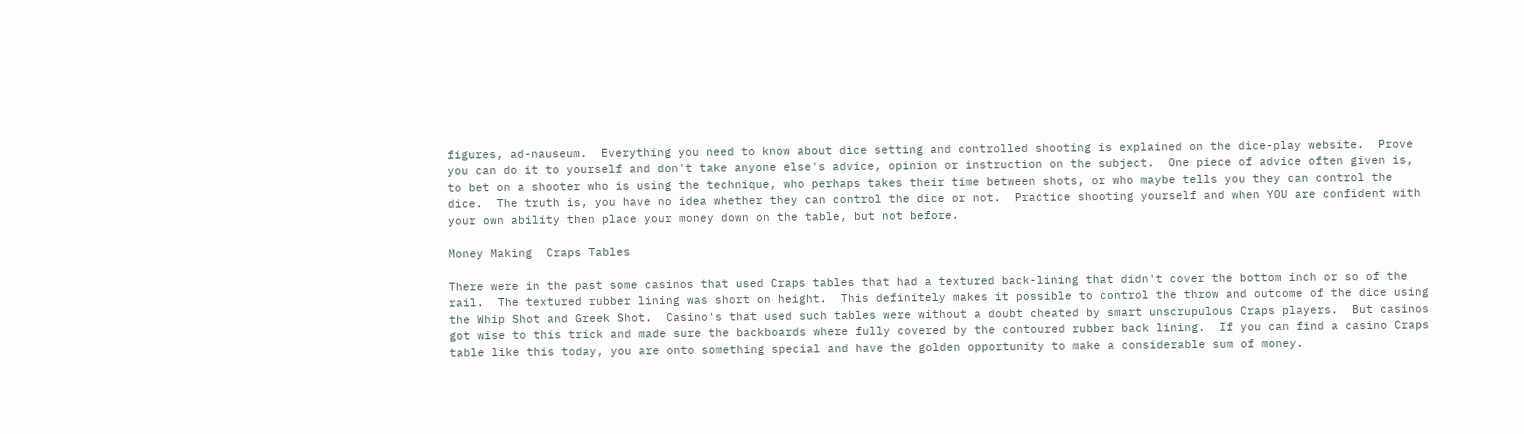figures, ad-nauseum.  Everything you need to know about dice setting and controlled shooting is explained on the dice-play website.  Prove you can do it to yourself and don't take anyone else's advice, opinion or instruction on the subject.  One piece of advice often given is, to bet on a shooter who is using the technique, who perhaps takes their time between shots, or who maybe tells you they can control the dice.  The truth is, you have no idea whether they can control the dice or not.  Practice shooting yourself and when YOU are confident with your own ability then place your money down on the table, but not before.

Money Making  Craps Tables

There were in the past some casinos that used Craps tables that had a textured back-lining that didn't cover the bottom inch or so of the rail.  The textured rubber lining was short on height.  This definitely makes it possible to control the throw and outcome of the dice using the Whip Shot and Greek Shot.  Casino's that used such tables were without a doubt cheated by smart unscrupulous Craps players.  But casinos got wise to this trick and made sure the backboards where fully covered by the contoured rubber back lining.  If you can find a casino Craps table like this today, you are onto something special and have the golden opportunity to make a considerable sum of money.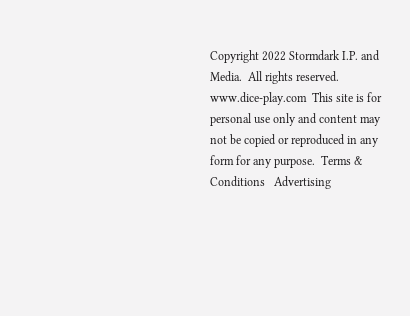Copyright 2022 Stormdark I.P. and Media.  All rights reserved.  www.dice-play.com  This site is for personal use only and content may not be copied or reproduced in any form for any purpose.  Terms & Conditions   Advertising